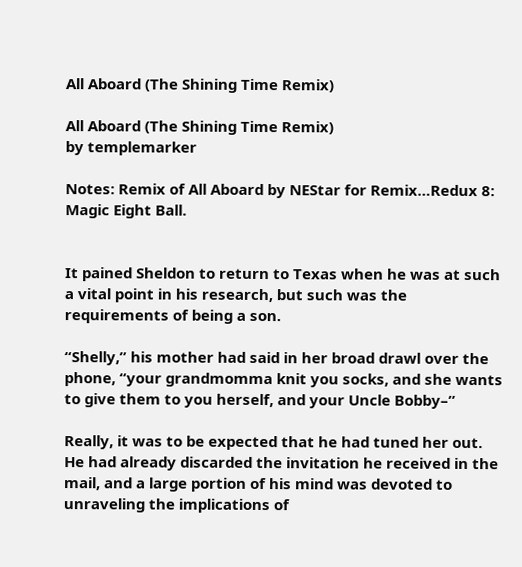All Aboard (The Shining Time Remix)

All Aboard (The Shining Time Remix)
by templemarker

Notes: Remix of All Aboard by NEStar for Remix…Redux 8: Magic Eight Ball.


It pained Sheldon to return to Texas when he was at such a vital point in his research, but such was the requirements of being a son.

“Shelly,” his mother had said in her broad drawl over the phone, “your grandmomma knit you socks, and she wants to give them to you herself, and your Uncle Bobby–”

Really, it was to be expected that he had tuned her out. He had already discarded the invitation he received in the mail, and a large portion of his mind was devoted to unraveling the implications of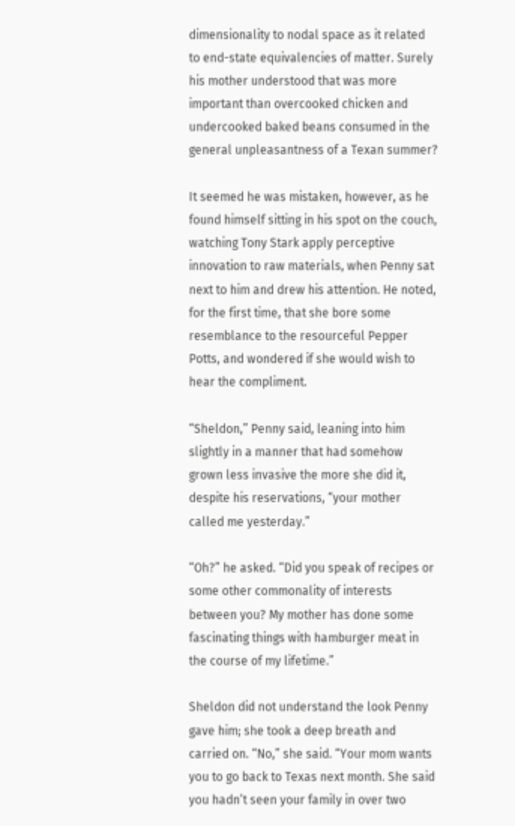dimensionality to nodal space as it related to end-state equivalencies of matter. Surely his mother understood that was more important than overcooked chicken and undercooked baked beans consumed in the general unpleasantness of a Texan summer?

It seemed he was mistaken, however, as he found himself sitting in his spot on the couch, watching Tony Stark apply perceptive innovation to raw materials, when Penny sat next to him and drew his attention. He noted, for the first time, that she bore some resemblance to the resourceful Pepper Potts, and wondered if she would wish to hear the compliment.

“Sheldon,” Penny said, leaning into him slightly in a manner that had somehow grown less invasive the more she did it, despite his reservations, “your mother called me yesterday.”

“Oh?” he asked. “Did you speak of recipes or some other commonality of interests between you? My mother has done some fascinating things with hamburger meat in the course of my lifetime.”

Sheldon did not understand the look Penny gave him; she took a deep breath and carried on. “No,” she said. “Your mom wants you to go back to Texas next month. She said you hadn’t seen your family in over two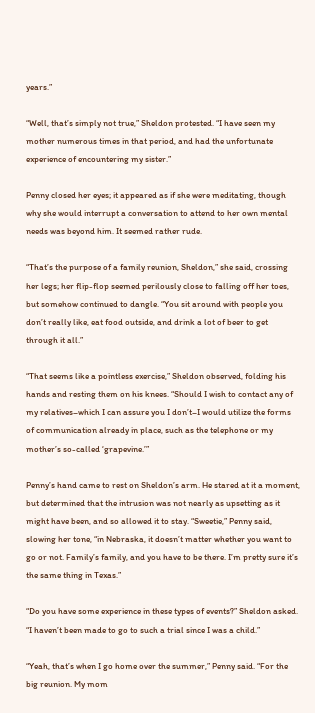years.”

“Well, that’s simply not true,” Sheldon protested. “I have seen my mother numerous times in that period, and had the unfortunate experience of encountering my sister.”

Penny closed her eyes; it appeared as if she were meditating, though why she would interrupt a conversation to attend to her own mental needs was beyond him. It seemed rather rude.

“That’s the purpose of a family reunion, Sheldon,” she said, crossing her legs; her flip-flop seemed perilously close to falling off her toes, but somehow continued to dangle. “You sit around with people you don’t really like, eat food outside, and drink a lot of beer to get through it all.”

“That seems like a pointless exercise,” Sheldon observed, folding his hands and resting them on his knees. “Should I wish to contact any of my relatives–which I can assure you I don’t–I would utilize the forms of communication already in place, such as the telephone or my mother’s so-called ‘grapevine.’”

Penny’s hand came to rest on Sheldon’s arm. He stared at it a moment, but determined that the intrusion was not nearly as upsetting as it might have been, and so allowed it to stay. “Sweetie,” Penny said, slowing her tone, “in Nebraska, it doesn’t matter whether you want to go or not. Family’s family, and you have to be there. I’m pretty sure it’s the same thing in Texas.”

“Do you have some experience in these types of events?” Sheldon asked. “I haven’t been made to go to such a trial since I was a child.”

“Yeah, that’s when I go home over the summer,” Penny said. “For the big reunion. My mom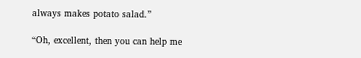always makes potato salad.”

“Oh, excellent, then you can help me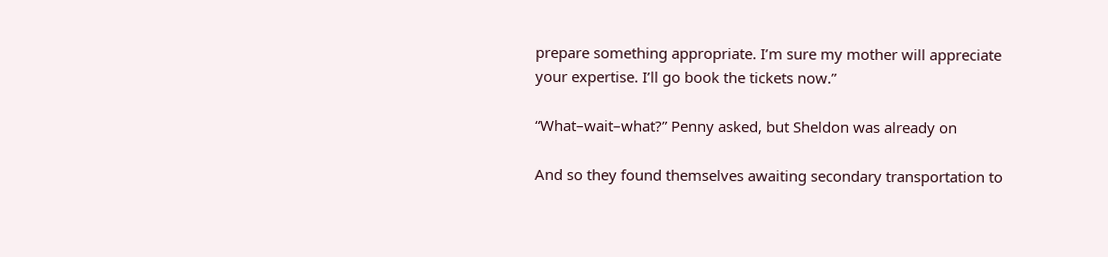prepare something appropriate. I’m sure my mother will appreciate your expertise. I’ll go book the tickets now.”

“What–wait–what?” Penny asked, but Sheldon was already on

And so they found themselves awaiting secondary transportation to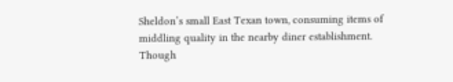Sheldon’s small East Texan town, consuming items of middling quality in the nearby diner establishment. Though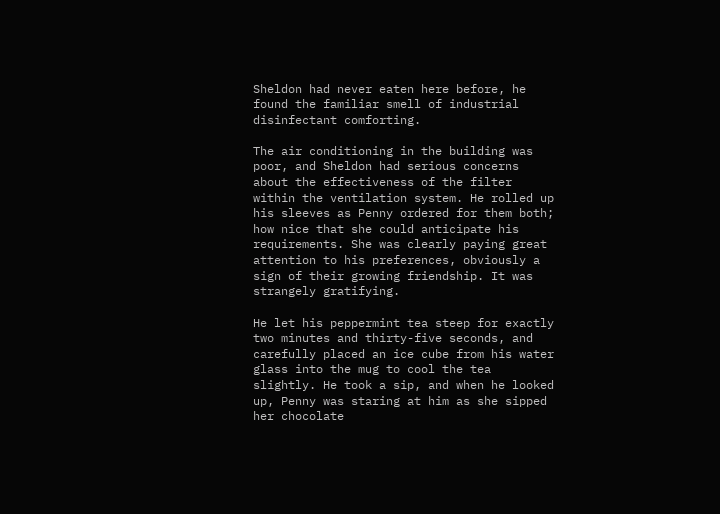Sheldon had never eaten here before, he found the familiar smell of industrial disinfectant comforting.

The air conditioning in the building was poor, and Sheldon had serious concerns about the effectiveness of the filter within the ventilation system. He rolled up his sleeves as Penny ordered for them both; how nice that she could anticipate his requirements. She was clearly paying great attention to his preferences, obviously a sign of their growing friendship. It was strangely gratifying.

He let his peppermint tea steep for exactly two minutes and thirty-five seconds, and carefully placed an ice cube from his water glass into the mug to cool the tea slightly. He took a sip, and when he looked up, Penny was staring at him as she sipped her chocolate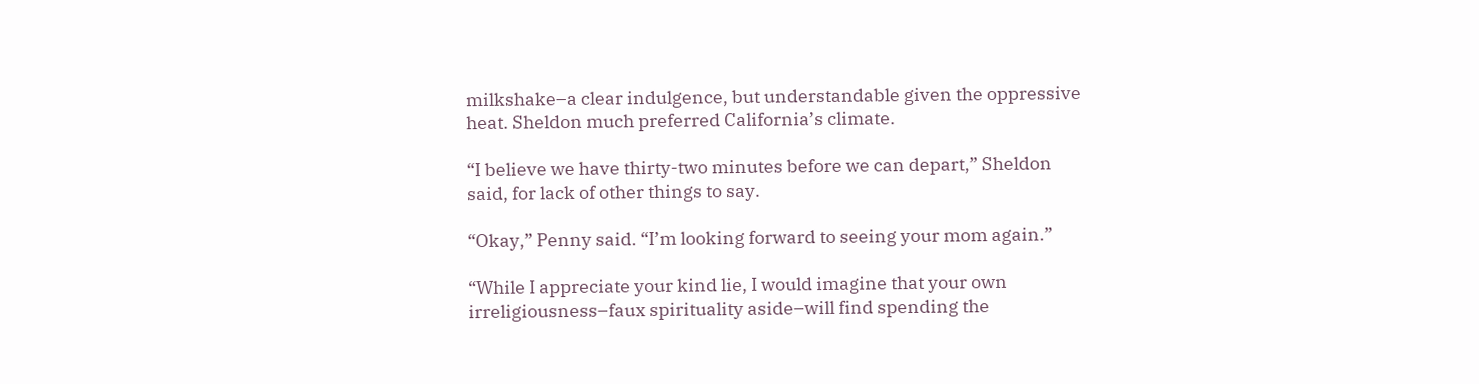milkshake–a clear indulgence, but understandable given the oppressive heat. Sheldon much preferred California’s climate.

“I believe we have thirty-two minutes before we can depart,” Sheldon said, for lack of other things to say.

“Okay,” Penny said. “I’m looking forward to seeing your mom again.”

“While I appreciate your kind lie, I would imagine that your own irreligiousness–faux spirituality aside–will find spending the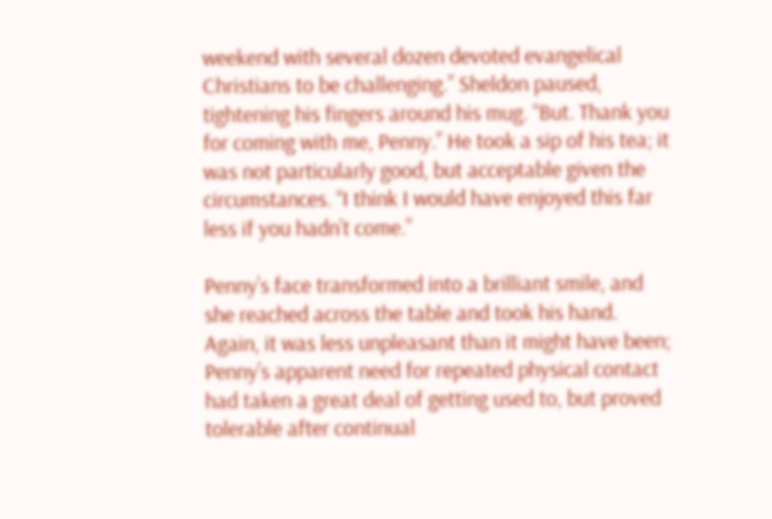weekend with several dozen devoted evangelical Christians to be challenging.” Sheldon paused, tightening his fingers around his mug. “But. Thank you for coming with me, Penny.” He took a sip of his tea; it was not particularly good, but acceptable given the circumstances. “I think I would have enjoyed this far less if you hadn’t come.”

Penny’s face transformed into a brilliant smile, and she reached across the table and took his hand. Again, it was less unpleasant than it might have been; Penny’s apparent need for repeated physical contact had taken a great deal of getting used to, but proved tolerable after continual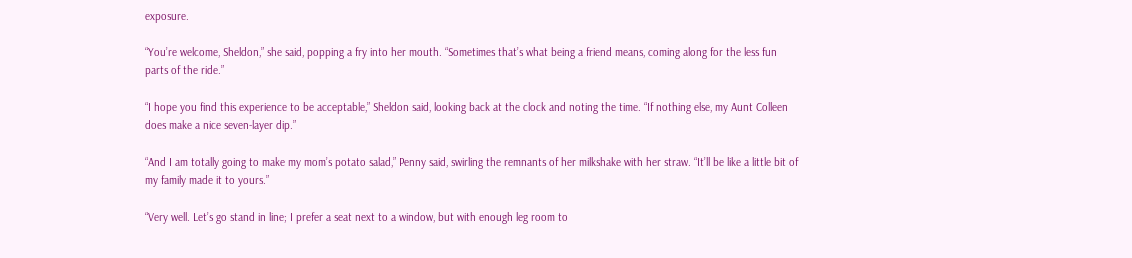exposure.

“You’re welcome, Sheldon,” she said, popping a fry into her mouth. “Sometimes that’s what being a friend means, coming along for the less fun parts of the ride.”

“I hope you find this experience to be acceptable,” Sheldon said, looking back at the clock and noting the time. “If nothing else, my Aunt Colleen does make a nice seven-layer dip.”

“And I am totally going to make my mom’s potato salad,” Penny said, swirling the remnants of her milkshake with her straw. “It’ll be like a little bit of my family made it to yours.”

“Very well. Let’s go stand in line; I prefer a seat next to a window, but with enough leg room to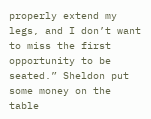properly extend my legs, and I don’t want to miss the first opportunity to be seated.” Sheldon put some money on the table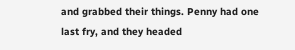and grabbed their things. Penny had one last fry, and they headed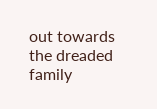out towards the dreaded family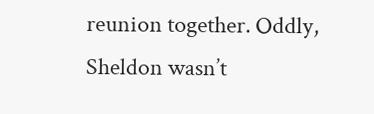reunion together. Oddly, Sheldon wasn’t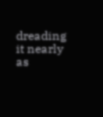dreading it nearly as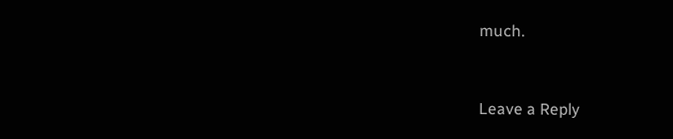much.


Leave a Reply